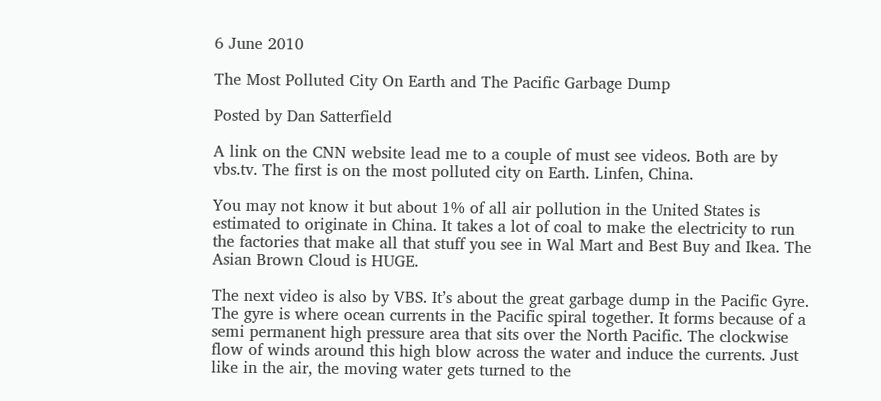6 June 2010

The Most Polluted City On Earth and The Pacific Garbage Dump

Posted by Dan Satterfield

A link on the CNN website lead me to a couple of must see videos. Both are by vbs.tv. The first is on the most polluted city on Earth. Linfen, China.

You may not know it but about 1% of all air pollution in the United States is estimated to originate in China. It takes a lot of coal to make the electricity to run the factories that make all that stuff you see in Wal Mart and Best Buy and Ikea. The Asian Brown Cloud is HUGE.

The next video is also by VBS. It’s about the great garbage dump in the Pacific Gyre. The gyre is where ocean currents in the Pacific spiral together. It forms because of a semi permanent high pressure area that sits over the North Pacific. The clockwise flow of winds around this high blow across the water and induce the currents. Just like in the air, the moving water gets turned to the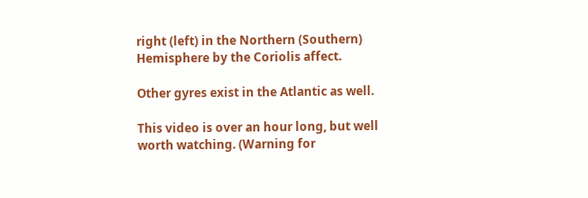right (left) in the Northern (Southern) Hemisphere by the Coriolis affect.

Other gyres exist in the Atlantic as well.

This video is over an hour long, but well worth watching. (Warning for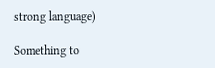strong language)

Something to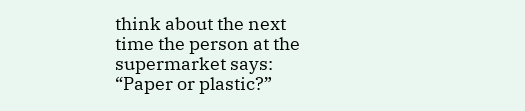think about the next time the person at the supermarket says: “Paper or plastic?”